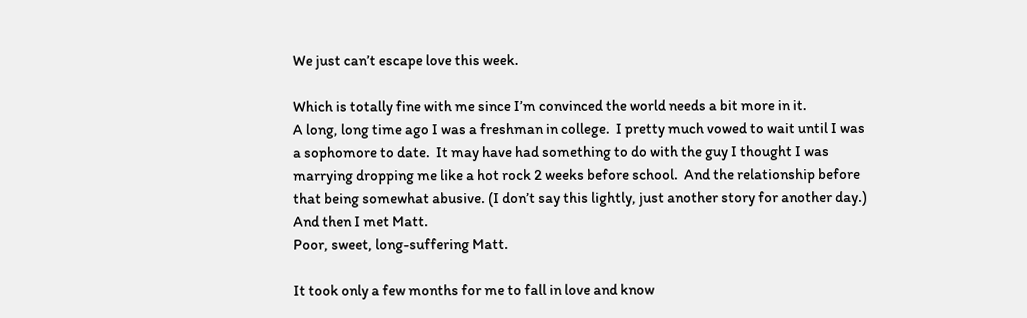We just can’t escape love this week.

Which is totally fine with me since I’m convinced the world needs a bit more in it.
A long, long time ago I was a freshman in college.  I pretty much vowed to wait until I was a sophomore to date.  It may have had something to do with the guy I thought I was marrying dropping me like a hot rock 2 weeks before school.  And the relationship before that being somewhat abusive. (I don’t say this lightly, just another story for another day.)
And then I met Matt.
Poor, sweet, long-suffering Matt.

It took only a few months for me to fall in love and know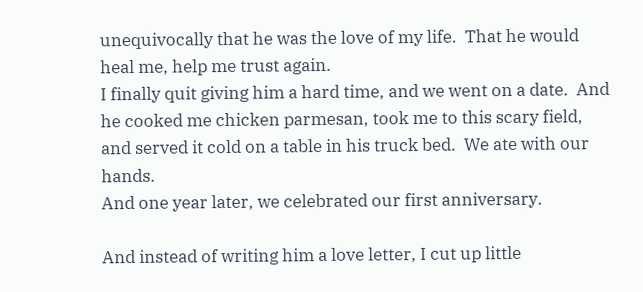unequivocally that he was the love of my life.  That he would heal me, help me trust again.
I finally quit giving him a hard time, and we went on a date.  And he cooked me chicken parmesan, took me to this scary field, and served it cold on a table in his truck bed.  We ate with our hands.
And one year later, we celebrated our first anniversary.

And instead of writing him a love letter, I cut up little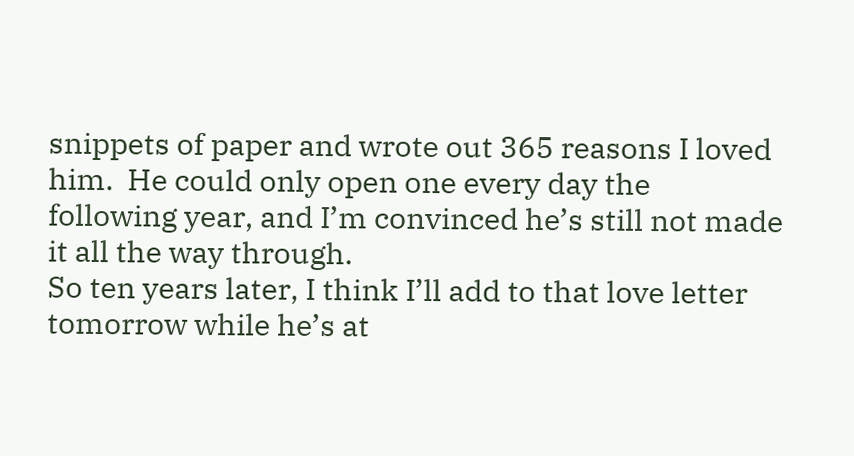snippets of paper and wrote out 365 reasons I loved him.  He could only open one every day the following year, and I’m convinced he’s still not made it all the way through.
So ten years later, I think I’ll add to that love letter tomorrow while he’s at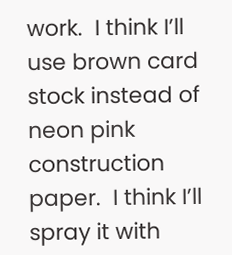work.  I think I’ll use brown card stock instead of neon pink construction paper.  I think I’ll spray it with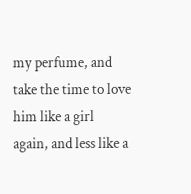my perfume, and take the time to love him like a girl again, and less like a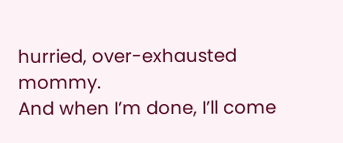hurried, over-exhausted mommy.
And when I’m done, I’ll come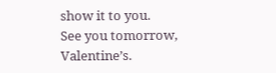show it to you.
See you tomorrow, Valentine’s.